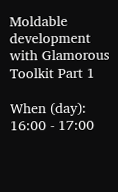Moldable development with Glamorous Toolkit Part 1

When (day):
16:00 - 17:00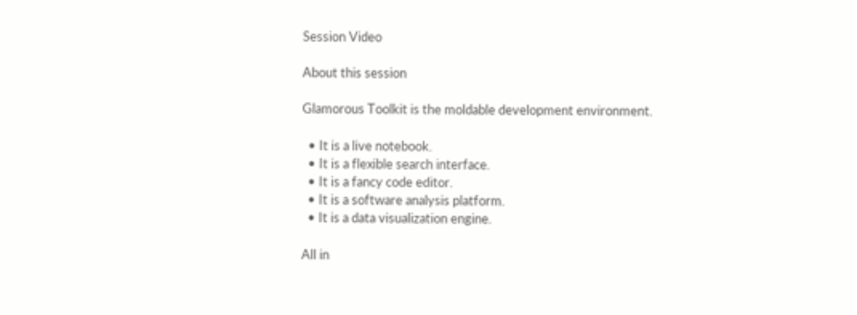Session Video

About this session

Glamorous Toolkit is the moldable development environment.

  • It is a live notebook.
  • It is a flexible search interface.
  • It is a fancy code editor.
  • It is a software analysis platform.
  • It is a data visualization engine.

All in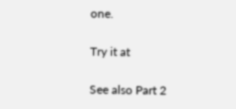one.

Try it at

See also Part 2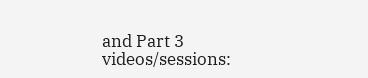and Part 3 videos/sessions: